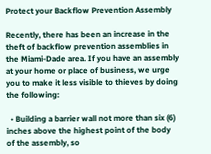Protect your Backflow Prevention Assembly

Recently, there has been an increase in the theft of backflow prevention assemblies in the Miami-Dade area. If you have an assembly at your home or place of business, we urge you to make it less visible to thieves by doing the following:

  • Building a barrier wall not more than six (6) inches above the highest point of the body of the assembly, so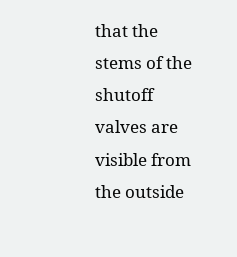that the stems of the shutoff valves are visible from the outside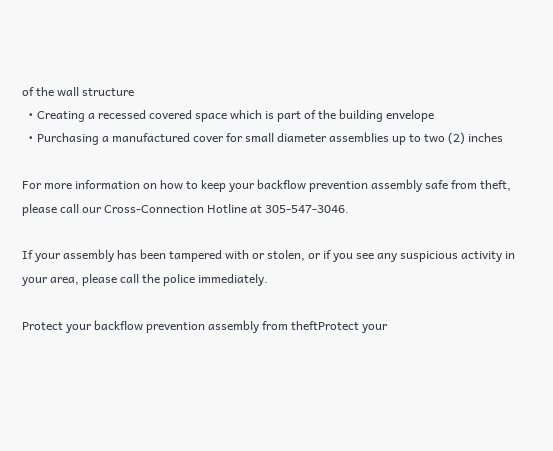of the wall structure
  • Creating a recessed covered space which is part of the building envelope
  • Purchasing a manufactured cover for small diameter assemblies up to two (2) inches

For more information on how to keep your backflow prevention assembly safe from theft, please call our Cross-Connection Hotline at 305-547-3046.

If your assembly has been tampered with or stolen, or if you see any suspicious activity in your area, please call the police immediately.

Protect your backflow prevention assembly from theftProtect your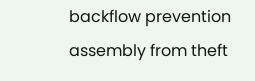backflow prevention assembly from theft